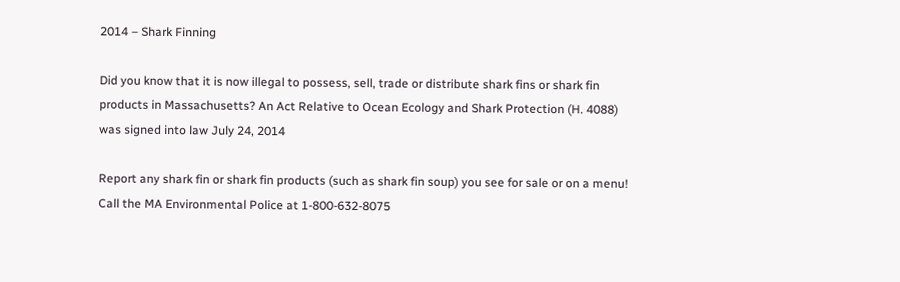2014 – Shark Finning

Did you know that it is now illegal to possess, sell, trade or distribute shark fins or shark fin products in Massachusetts? An Act Relative to Ocean Ecology and Shark Protection (H. 4088) was signed into law July 24, 2014

Report any shark fin or shark fin products (such as shark fin soup) you see for sale or on a menu!
Call the MA Environmental Police at 1-800-632-8075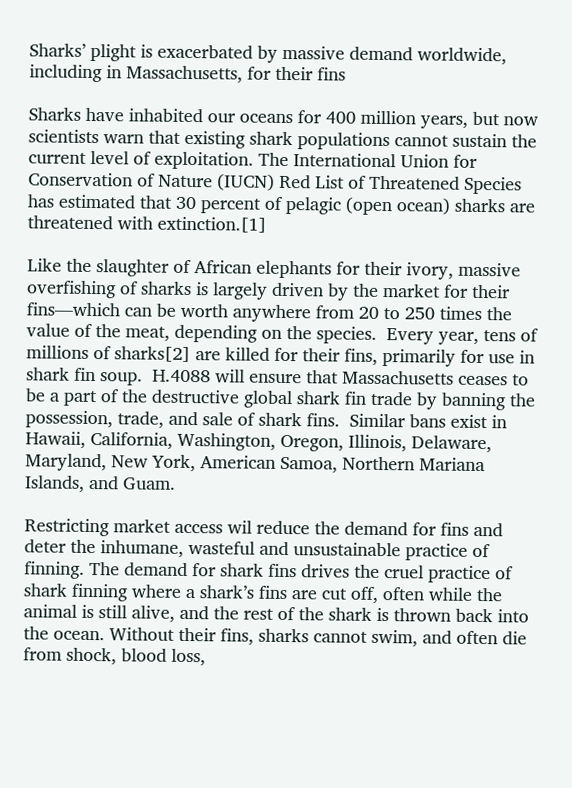Sharks’ plight is exacerbated by massive demand worldwide, including in Massachusetts, for their fins

Sharks have inhabited our oceans for 400 million years, but now scientists warn that existing shark populations cannot sustain the current level of exploitation. The International Union for Conservation of Nature (IUCN) Red List of Threatened Species has estimated that 30 percent of pelagic (open ocean) sharks are threatened with extinction.[1]

Like the slaughter of African elephants for their ivory, massive overfishing of sharks is largely driven by the market for their fins—which can be worth anywhere from 20 to 250 times the value of the meat, depending on the species.  Every year, tens of millions of sharks[2] are killed for their fins, primarily for use in shark fin soup.  H.4088 will ensure that Massachusetts ceases to be a part of the destructive global shark fin trade by banning the possession, trade, and sale of shark fins.  Similar bans exist in Hawaii, California, Washington, Oregon, Illinois, Delaware, Maryland, New York, American Samoa, Northern Mariana Islands, and Guam.

Restricting market access wil reduce the demand for fins and deter the inhumane, wasteful and unsustainable practice of finning. The demand for shark fins drives the cruel practice of shark finning where a shark’s fins are cut off, often while the animal is still alive, and the rest of the shark is thrown back into the ocean. Without their fins, sharks cannot swim, and often die from shock, blood loss,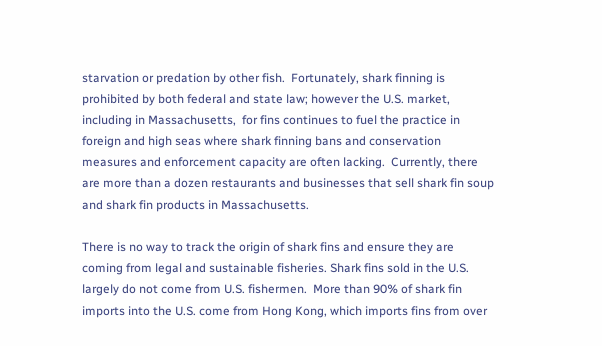starvation or predation by other fish.  Fortunately, shark finning is prohibited by both federal and state law; however the U.S. market, including in Massachusetts,  for fins continues to fuel the practice in foreign and high seas where shark finning bans and conservation measures and enforcement capacity are often lacking.  Currently, there are more than a dozen restaurants and businesses that sell shark fin soup and shark fin products in Massachusetts.

There is no way to track the origin of shark fins and ensure they are coming from legal and sustainable fisheries. Shark fins sold in the U.S. largely do not come from U.S. fishermen.  More than 90% of shark fin imports into the U.S. come from Hong Kong, which imports fins from over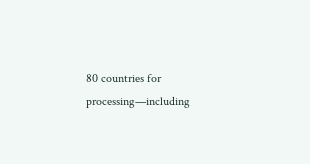80 countries for processing—including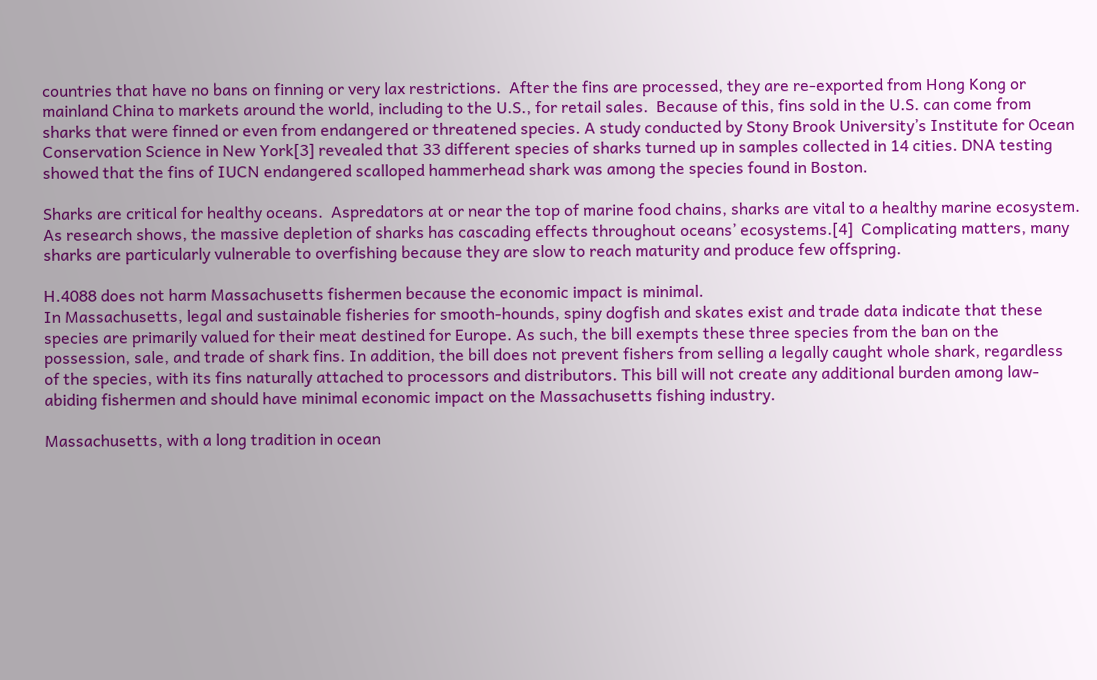countries that have no bans on finning or very lax restrictions.  After the fins are processed, they are re-exported from Hong Kong or mainland China to markets around the world, including to the U.S., for retail sales.  Because of this, fins sold in the U.S. can come from sharks that were finned or even from endangered or threatened species. A study conducted by Stony Brook University’s Institute for Ocean Conservation Science in New York[3] revealed that 33 different species of sharks turned up in samples collected in 14 cities. DNA testing showed that the fins of IUCN endangered scalloped hammerhead shark was among the species found in Boston.

Sharks are critical for healthy oceans.  Aspredators at or near the top of marine food chains, sharks are vital to a healthy marine ecosystem.  As research shows, the massive depletion of sharks has cascading effects throughout oceans’ ecosystems.[4]  Complicating matters, many sharks are particularly vulnerable to overfishing because they are slow to reach maturity and produce few offspring.

H.4088 does not harm Massachusetts fishermen because the economic impact is minimal.
In Massachusetts, legal and sustainable fisheries for smooth-hounds, spiny dogfish and skates exist and trade data indicate that these species are primarily valued for their meat destined for Europe. As such, the bill exempts these three species from the ban on the possession, sale, and trade of shark fins. In addition, the bill does not prevent fishers from selling a legally caught whole shark, regardless of the species, with its fins naturally attached to processors and distributors. This bill will not create any additional burden among law-abiding fishermen and should have minimal economic impact on the Massachusetts fishing industry.

Massachusetts, with a long tradition in ocean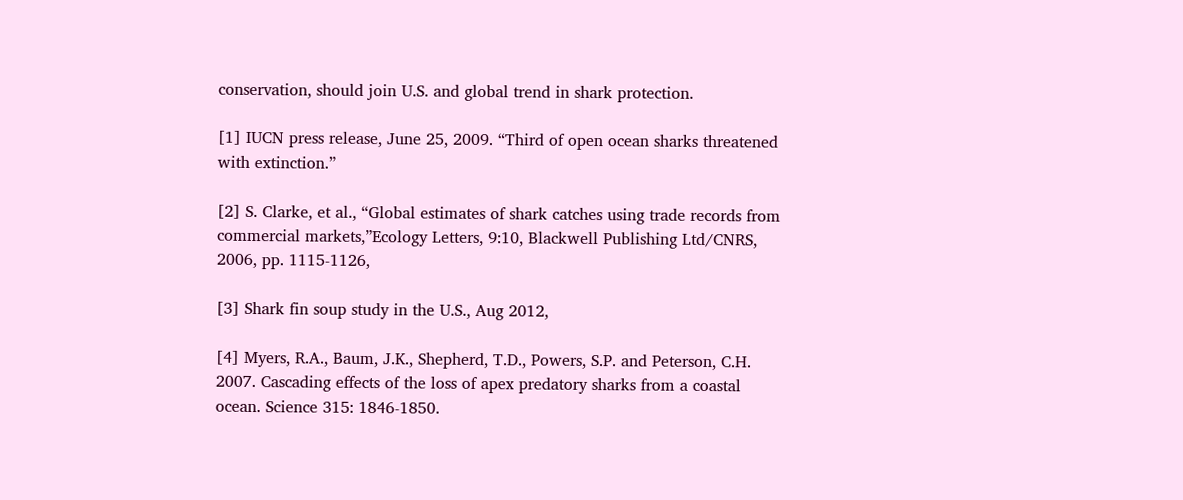conservation, should join U.S. and global trend in shark protection.

[1] IUCN press release, June 25, 2009. “Third of open ocean sharks threatened with extinction.”

[2] S. Clarke, et al., “Global estimates of shark catches using trade records from commercial markets,”Ecology Letters, 9:10, Blackwell Publishing Ltd/CNRS, 2006, pp. 1115-1126,

[3] Shark fin soup study in the U.S., Aug 2012,

[4] Myers, R.A., Baum, J.K., Shepherd, T.D., Powers, S.P. and Peterson, C.H. 2007. Cascading effects of the loss of apex predatory sharks from a coastal ocean. Science 315: 1846-1850.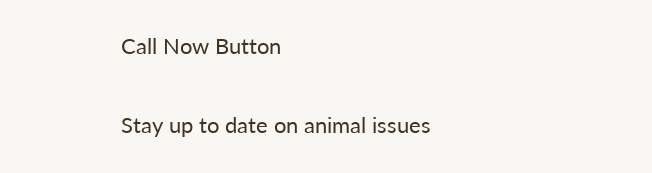Call Now Button

Stay up to date on animal issues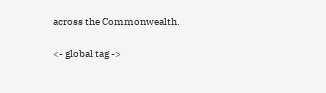across the Commonwealth.

<- global tag ->